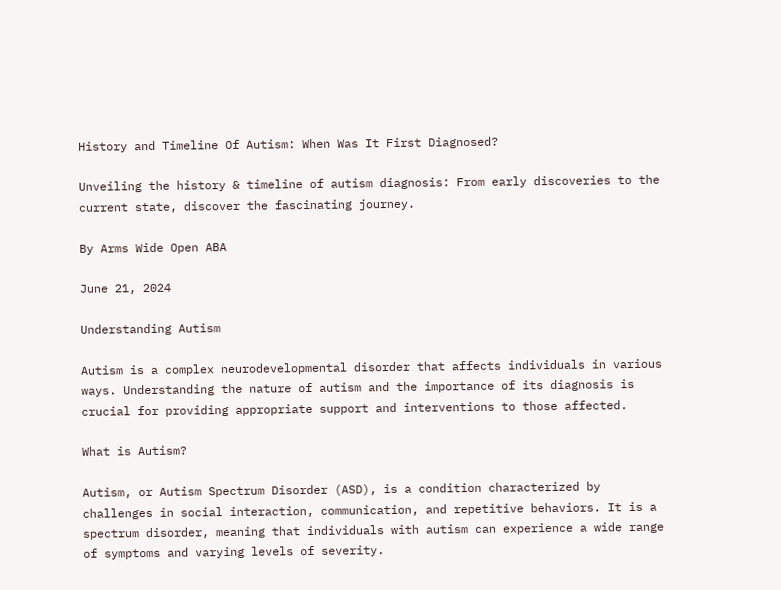History and Timeline Of Autism: When Was It First Diagnosed?

Unveiling the history & timeline of autism diagnosis: From early discoveries to the current state, discover the fascinating journey.

By Arms Wide Open ABA

June 21, 2024

Understanding Autism

Autism is a complex neurodevelopmental disorder that affects individuals in various ways. Understanding the nature of autism and the importance of its diagnosis is crucial for providing appropriate support and interventions to those affected.

What is Autism?

Autism, or Autism Spectrum Disorder (ASD), is a condition characterized by challenges in social interaction, communication, and repetitive behaviors. It is a spectrum disorder, meaning that individuals with autism can experience a wide range of symptoms and varying levels of severity.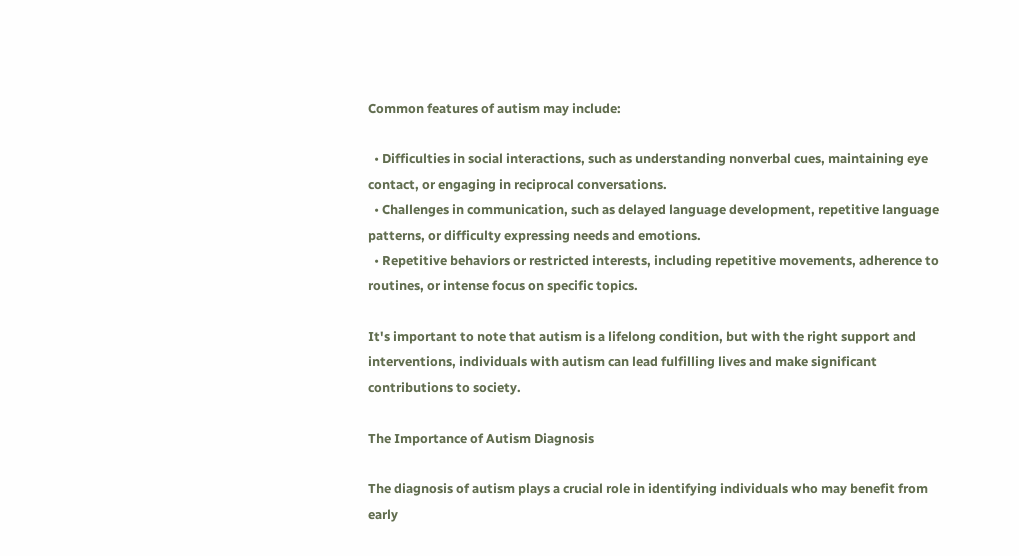Common features of autism may include:

  • Difficulties in social interactions, such as understanding nonverbal cues, maintaining eye contact, or engaging in reciprocal conversations.
  • Challenges in communication, such as delayed language development, repetitive language patterns, or difficulty expressing needs and emotions.
  • Repetitive behaviors or restricted interests, including repetitive movements, adherence to routines, or intense focus on specific topics.

It's important to note that autism is a lifelong condition, but with the right support and interventions, individuals with autism can lead fulfilling lives and make significant contributions to society.

The Importance of Autism Diagnosis

The diagnosis of autism plays a crucial role in identifying individuals who may benefit from early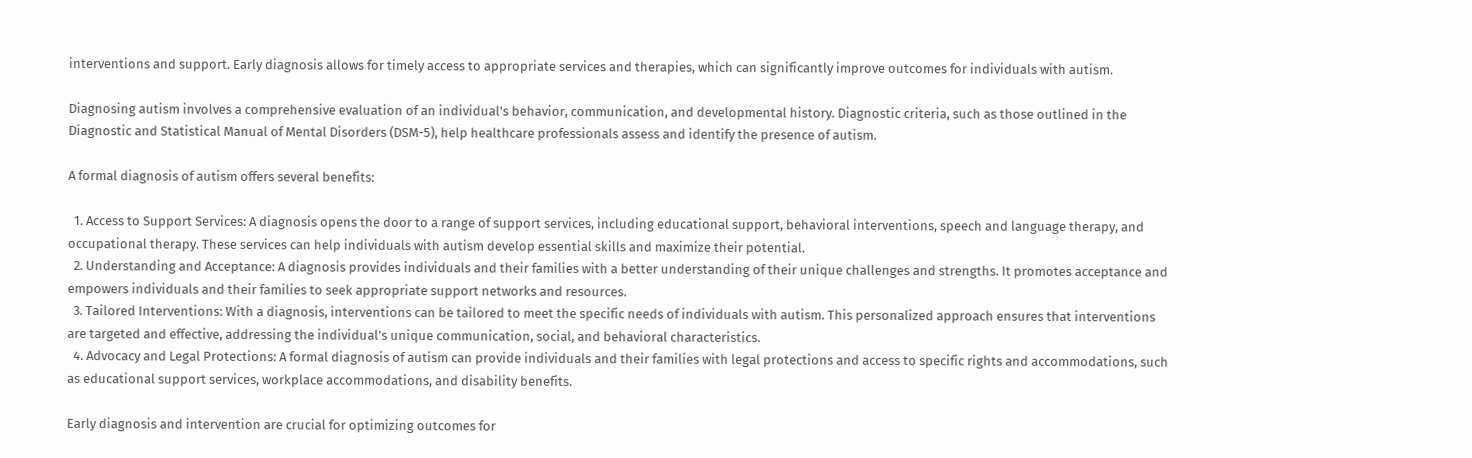interventions and support. Early diagnosis allows for timely access to appropriate services and therapies, which can significantly improve outcomes for individuals with autism.

Diagnosing autism involves a comprehensive evaluation of an individual's behavior, communication, and developmental history. Diagnostic criteria, such as those outlined in the Diagnostic and Statistical Manual of Mental Disorders (DSM-5), help healthcare professionals assess and identify the presence of autism.

A formal diagnosis of autism offers several benefits:

  1. Access to Support Services: A diagnosis opens the door to a range of support services, including educational support, behavioral interventions, speech and language therapy, and occupational therapy. These services can help individuals with autism develop essential skills and maximize their potential.
  2. Understanding and Acceptance: A diagnosis provides individuals and their families with a better understanding of their unique challenges and strengths. It promotes acceptance and empowers individuals and their families to seek appropriate support networks and resources.
  3. Tailored Interventions: With a diagnosis, interventions can be tailored to meet the specific needs of individuals with autism. This personalized approach ensures that interventions are targeted and effective, addressing the individual's unique communication, social, and behavioral characteristics.
  4. Advocacy and Legal Protections: A formal diagnosis of autism can provide individuals and their families with legal protections and access to specific rights and accommodations, such as educational support services, workplace accommodations, and disability benefits.

Early diagnosis and intervention are crucial for optimizing outcomes for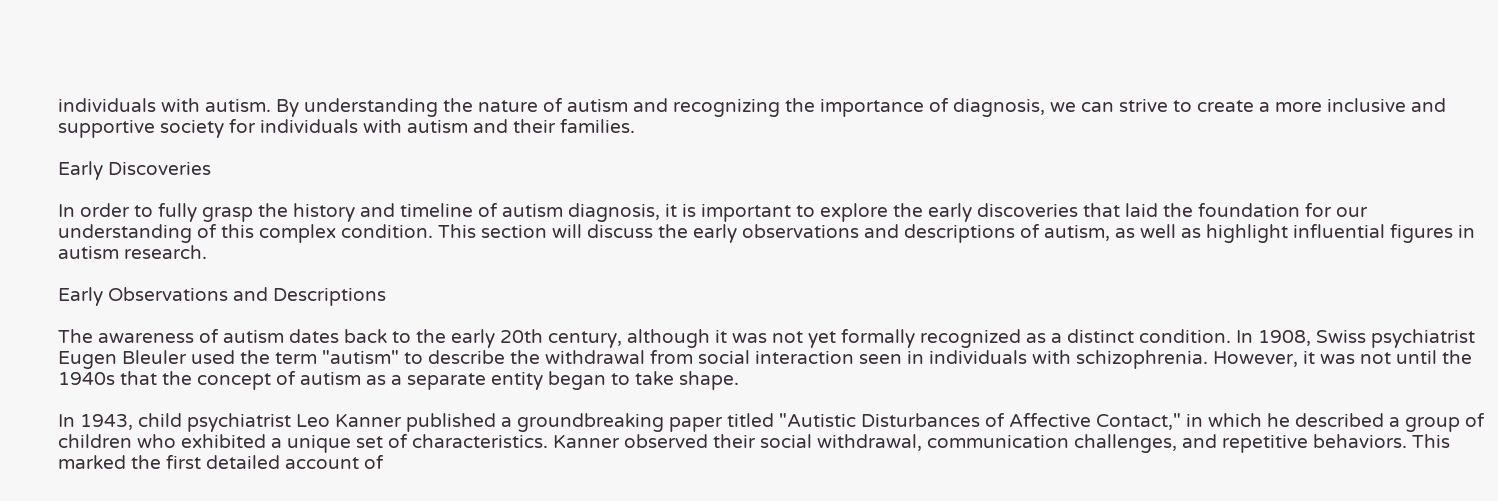individuals with autism. By understanding the nature of autism and recognizing the importance of diagnosis, we can strive to create a more inclusive and supportive society for individuals with autism and their families.

Early Discoveries

In order to fully grasp the history and timeline of autism diagnosis, it is important to explore the early discoveries that laid the foundation for our understanding of this complex condition. This section will discuss the early observations and descriptions of autism, as well as highlight influential figures in autism research.

Early Observations and Descriptions

The awareness of autism dates back to the early 20th century, although it was not yet formally recognized as a distinct condition. In 1908, Swiss psychiatrist Eugen Bleuler used the term "autism" to describe the withdrawal from social interaction seen in individuals with schizophrenia. However, it was not until the 1940s that the concept of autism as a separate entity began to take shape.

In 1943, child psychiatrist Leo Kanner published a groundbreaking paper titled "Autistic Disturbances of Affective Contact," in which he described a group of children who exhibited a unique set of characteristics. Kanner observed their social withdrawal, communication challenges, and repetitive behaviors. This marked the first detailed account of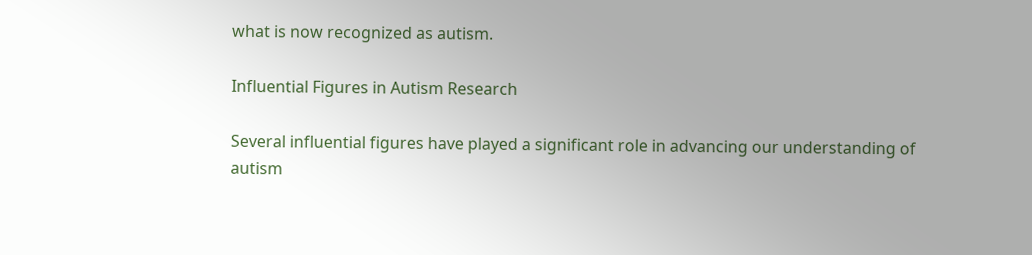what is now recognized as autism.

Influential Figures in Autism Research

Several influential figures have played a significant role in advancing our understanding of autism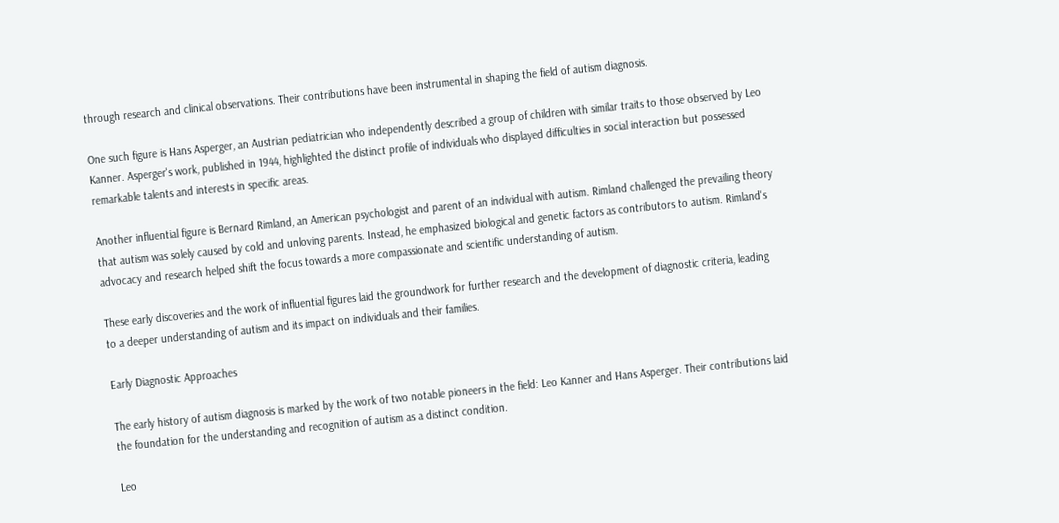through research and clinical observations. Their contributions have been instrumental in shaping the field of autism diagnosis.

One such figure is Hans Asperger, an Austrian pediatrician who independently described a group of children with similar traits to those observed by Leo Kanner. Asperger's work, published in 1944, highlighted the distinct profile of individuals who displayed difficulties in social interaction but possessed remarkable talents and interests in specific areas.

Another influential figure is Bernard Rimland, an American psychologist and parent of an individual with autism. Rimland challenged the prevailing theory that autism was solely caused by cold and unloving parents. Instead, he emphasized biological and genetic factors as contributors to autism. Rimland's advocacy and research helped shift the focus towards a more compassionate and scientific understanding of autism.

These early discoveries and the work of influential figures laid the groundwork for further research and the development of diagnostic criteria, leading to a deeper understanding of autism and its impact on individuals and their families.

Early Diagnostic Approaches

The early history of autism diagnosis is marked by the work of two notable pioneers in the field: Leo Kanner and Hans Asperger. Their contributions laid the foundation for the understanding and recognition of autism as a distinct condition.

Leo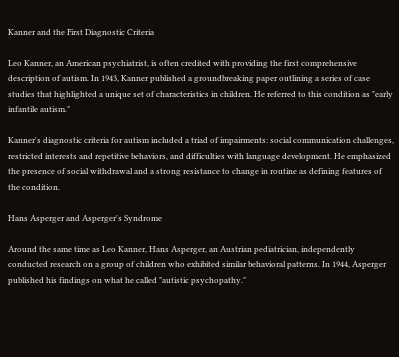Kanner and the First Diagnostic Criteria

Leo Kanner, an American psychiatrist, is often credited with providing the first comprehensive description of autism. In 1943, Kanner published a groundbreaking paper outlining a series of case studies that highlighted a unique set of characteristics in children. He referred to this condition as "early infantile autism."

Kanner's diagnostic criteria for autism included a triad of impairments: social communication challenges, restricted interests and repetitive behaviors, and difficulties with language development. He emphasized the presence of social withdrawal and a strong resistance to change in routine as defining features of the condition.

Hans Asperger and Asperger's Syndrome

Around the same time as Leo Kanner, Hans Asperger, an Austrian pediatrician, independently conducted research on a group of children who exhibited similar behavioral patterns. In 1944, Asperger published his findings on what he called "autistic psychopathy."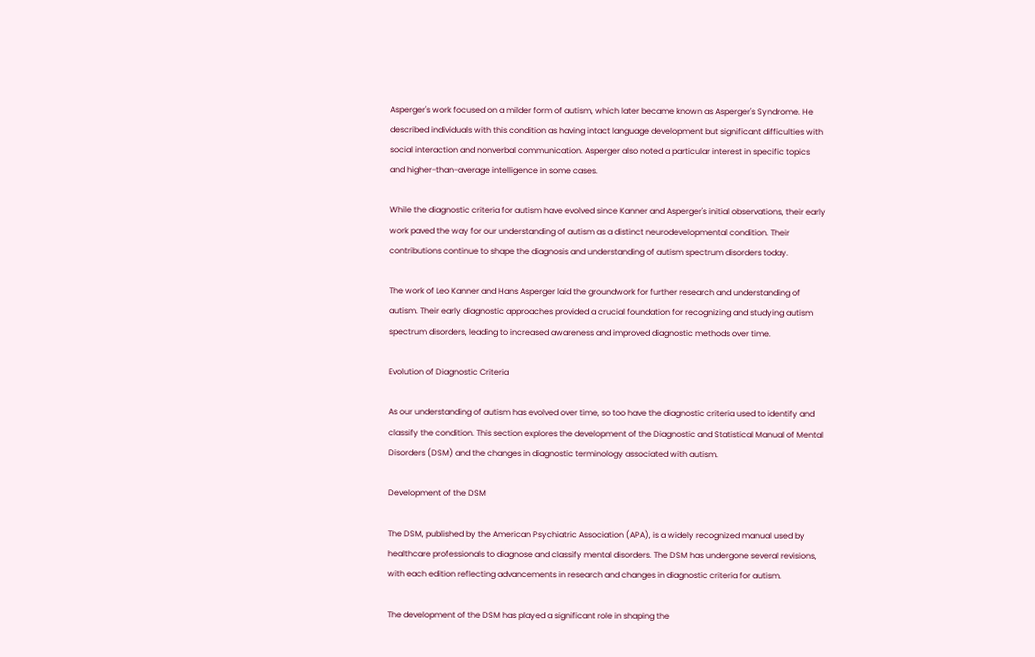Asperger's work focused on a milder form of autism, which later became known as Asperger's Syndrome. He described individuals with this condition as having intact language development but significant difficulties with social interaction and nonverbal communication. Asperger also noted a particular interest in specific topics and higher-than-average intelligence in some cases.

While the diagnostic criteria for autism have evolved since Kanner and Asperger's initial observations, their early work paved the way for our understanding of autism as a distinct neurodevelopmental condition. Their contributions continue to shape the diagnosis and understanding of autism spectrum disorders today.

The work of Leo Kanner and Hans Asperger laid the groundwork for further research and understanding of autism. Their early diagnostic approaches provided a crucial foundation for recognizing and studying autism spectrum disorders, leading to increased awareness and improved diagnostic methods over time.

Evolution of Diagnostic Criteria

As our understanding of autism has evolved over time, so too have the diagnostic criteria used to identify and classify the condition. This section explores the development of the Diagnostic and Statistical Manual of Mental Disorders (DSM) and the changes in diagnostic terminology associated with autism.

Development of the DSM

The DSM, published by the American Psychiatric Association (APA), is a widely recognized manual used by healthcare professionals to diagnose and classify mental disorders. The DSM has undergone several revisions, with each edition reflecting advancements in research and changes in diagnostic criteria for autism.

The development of the DSM has played a significant role in shaping the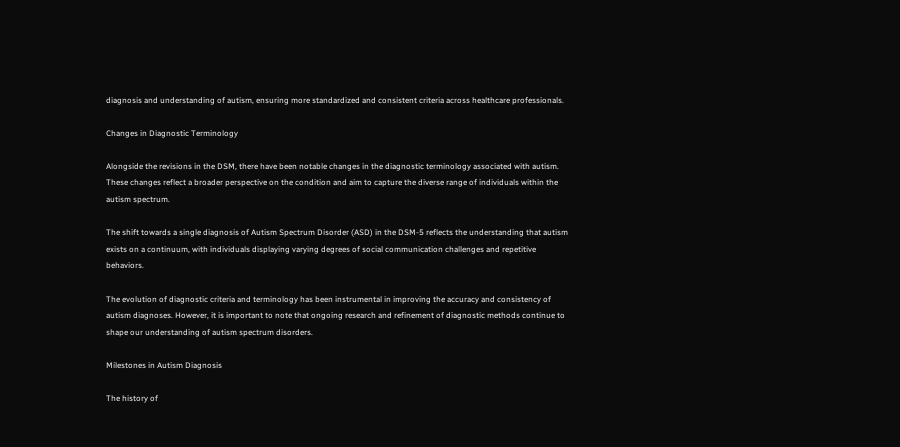diagnosis and understanding of autism, ensuring more standardized and consistent criteria across healthcare professionals.

Changes in Diagnostic Terminology

Alongside the revisions in the DSM, there have been notable changes in the diagnostic terminology associated with autism. These changes reflect a broader perspective on the condition and aim to capture the diverse range of individuals within the autism spectrum.

The shift towards a single diagnosis of Autism Spectrum Disorder (ASD) in the DSM-5 reflects the understanding that autism exists on a continuum, with individuals displaying varying degrees of social communication challenges and repetitive behaviors.

The evolution of diagnostic criteria and terminology has been instrumental in improving the accuracy and consistency of autism diagnoses. However, it is important to note that ongoing research and refinement of diagnostic methods continue to shape our understanding of autism spectrum disorders.

Milestones in Autism Diagnosis

The history of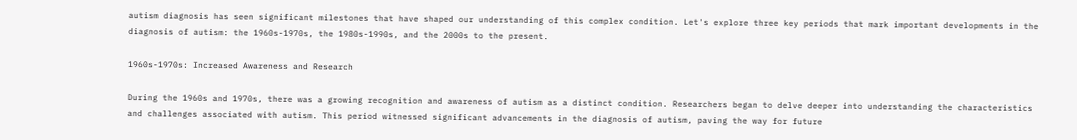autism diagnosis has seen significant milestones that have shaped our understanding of this complex condition. Let's explore three key periods that mark important developments in the diagnosis of autism: the 1960s-1970s, the 1980s-1990s, and the 2000s to the present.

1960s-1970s: Increased Awareness and Research

During the 1960s and 1970s, there was a growing recognition and awareness of autism as a distinct condition. Researchers began to delve deeper into understanding the characteristics and challenges associated with autism. This period witnessed significant advancements in the diagnosis of autism, paving the way for future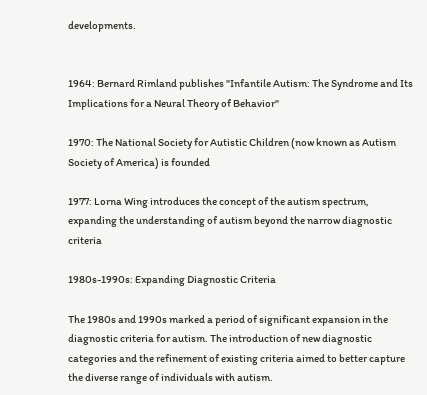developments.


1964: Bernard Rimland publishes "Infantile Autism: The Syndrome and Its Implications for a Neural Theory of Behavior"

1970: The National Society for Autistic Children (now known as Autism Society of America) is founded

1977: Lorna Wing introduces the concept of the autism spectrum, expanding the understanding of autism beyond the narrow diagnostic criteria

1980s-1990s: Expanding Diagnostic Criteria

The 1980s and 1990s marked a period of significant expansion in the diagnostic criteria for autism. The introduction of new diagnostic categories and the refinement of existing criteria aimed to better capture the diverse range of individuals with autism.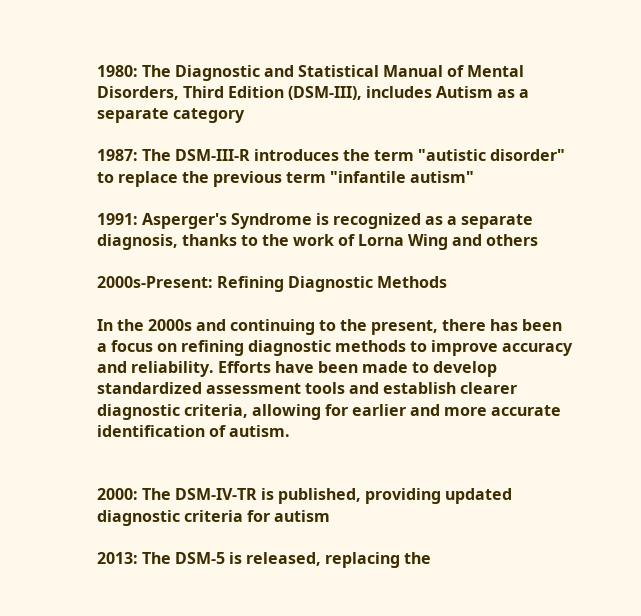1980: The Diagnostic and Statistical Manual of Mental Disorders, Third Edition (DSM-III), includes Autism as a separate category

1987: The DSM-III-R introduces the term "autistic disorder" to replace the previous term "infantile autism"

1991: Asperger's Syndrome is recognized as a separate diagnosis, thanks to the work of Lorna Wing and others

2000s-Present: Refining Diagnostic Methods

In the 2000s and continuing to the present, there has been a focus on refining diagnostic methods to improve accuracy and reliability. Efforts have been made to develop standardized assessment tools and establish clearer diagnostic criteria, allowing for earlier and more accurate identification of autism.


2000: The DSM-IV-TR is published, providing updated diagnostic criteria for autism

2013: The DSM-5 is released, replacing the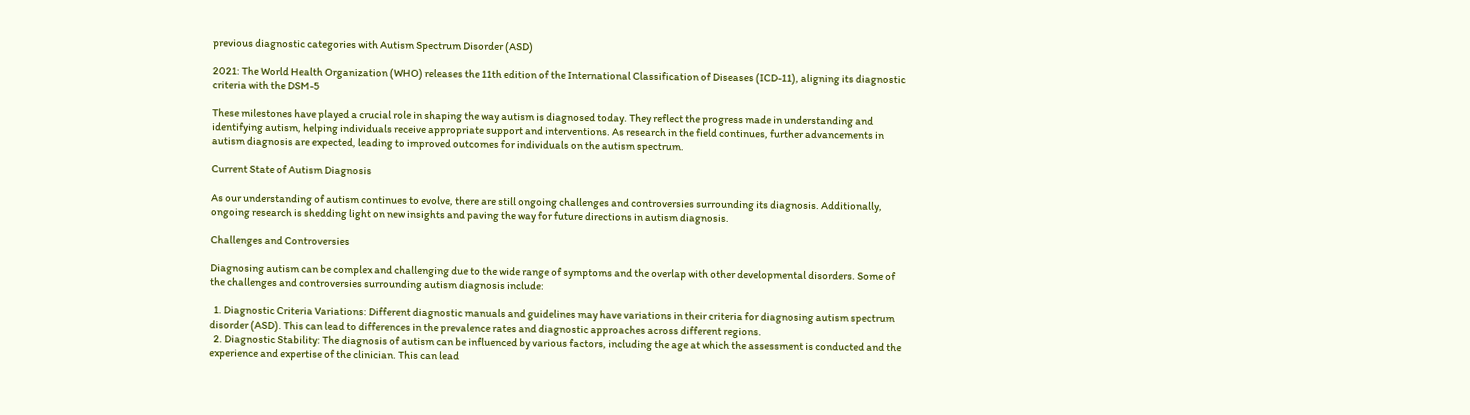previous diagnostic categories with Autism Spectrum Disorder (ASD)

2021: The World Health Organization (WHO) releases the 11th edition of the International Classification of Diseases (ICD-11), aligning its diagnostic criteria with the DSM-5

These milestones have played a crucial role in shaping the way autism is diagnosed today. They reflect the progress made in understanding and identifying autism, helping individuals receive appropriate support and interventions. As research in the field continues, further advancements in autism diagnosis are expected, leading to improved outcomes for individuals on the autism spectrum.

Current State of Autism Diagnosis

As our understanding of autism continues to evolve, there are still ongoing challenges and controversies surrounding its diagnosis. Additionally, ongoing research is shedding light on new insights and paving the way for future directions in autism diagnosis.

Challenges and Controversies

Diagnosing autism can be complex and challenging due to the wide range of symptoms and the overlap with other developmental disorders. Some of the challenges and controversies surrounding autism diagnosis include:

  1. Diagnostic Criteria Variations: Different diagnostic manuals and guidelines may have variations in their criteria for diagnosing autism spectrum disorder (ASD). This can lead to differences in the prevalence rates and diagnostic approaches across different regions.
  2. Diagnostic Stability: The diagnosis of autism can be influenced by various factors, including the age at which the assessment is conducted and the experience and expertise of the clinician. This can lead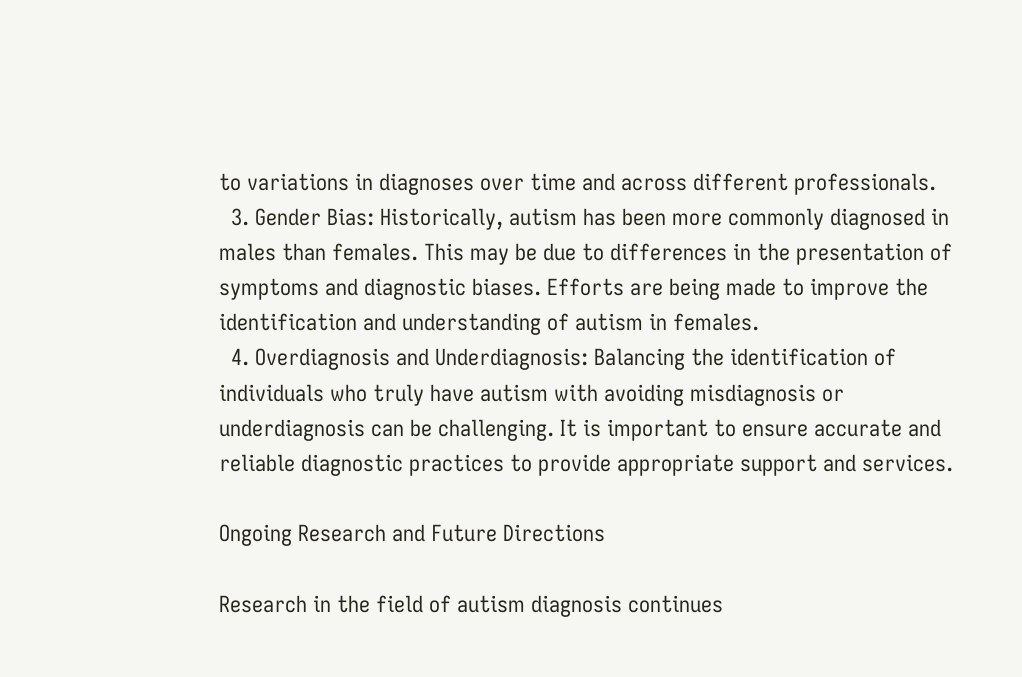to variations in diagnoses over time and across different professionals.
  3. Gender Bias: Historically, autism has been more commonly diagnosed in males than females. This may be due to differences in the presentation of symptoms and diagnostic biases. Efforts are being made to improve the identification and understanding of autism in females.
  4. Overdiagnosis and Underdiagnosis: Balancing the identification of individuals who truly have autism with avoiding misdiagnosis or underdiagnosis can be challenging. It is important to ensure accurate and reliable diagnostic practices to provide appropriate support and services.

Ongoing Research and Future Directions

Research in the field of autism diagnosis continues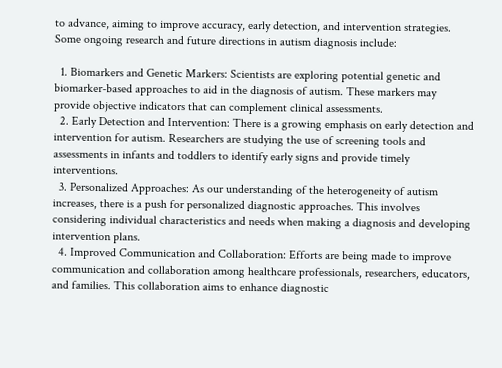to advance, aiming to improve accuracy, early detection, and intervention strategies. Some ongoing research and future directions in autism diagnosis include:

  1. Biomarkers and Genetic Markers: Scientists are exploring potential genetic and biomarker-based approaches to aid in the diagnosis of autism. These markers may provide objective indicators that can complement clinical assessments.
  2. Early Detection and Intervention: There is a growing emphasis on early detection and intervention for autism. Researchers are studying the use of screening tools and assessments in infants and toddlers to identify early signs and provide timely interventions.
  3. Personalized Approaches: As our understanding of the heterogeneity of autism increases, there is a push for personalized diagnostic approaches. This involves considering individual characteristics and needs when making a diagnosis and developing intervention plans.
  4. Improved Communication and Collaboration: Efforts are being made to improve communication and collaboration among healthcare professionals, researchers, educators, and families. This collaboration aims to enhance diagnostic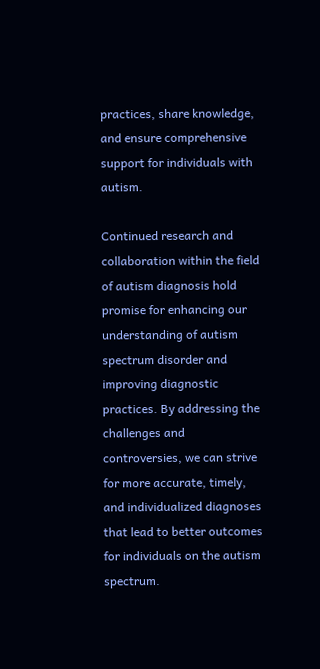practices, share knowledge, and ensure comprehensive support for individuals with autism.

Continued research and collaboration within the field of autism diagnosis hold promise for enhancing our understanding of autism spectrum disorder and improving diagnostic practices. By addressing the challenges and controversies, we can strive for more accurate, timely, and individualized diagnoses that lead to better outcomes for individuals on the autism spectrum.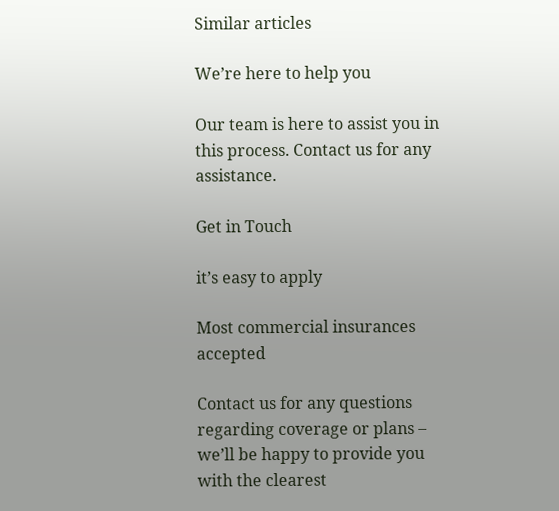Similar articles

We’re here to help you

Our team is here to assist you in this process. Contact us for any assistance.

Get in Touch

it’s easy to apply

Most commercial insurances accepted

Contact us for any questions regarding coverage or plans – we’ll be happy to provide you with the clearest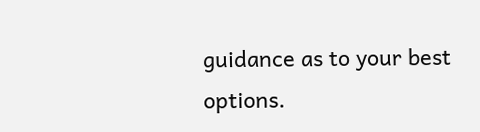guidance as to your best options.